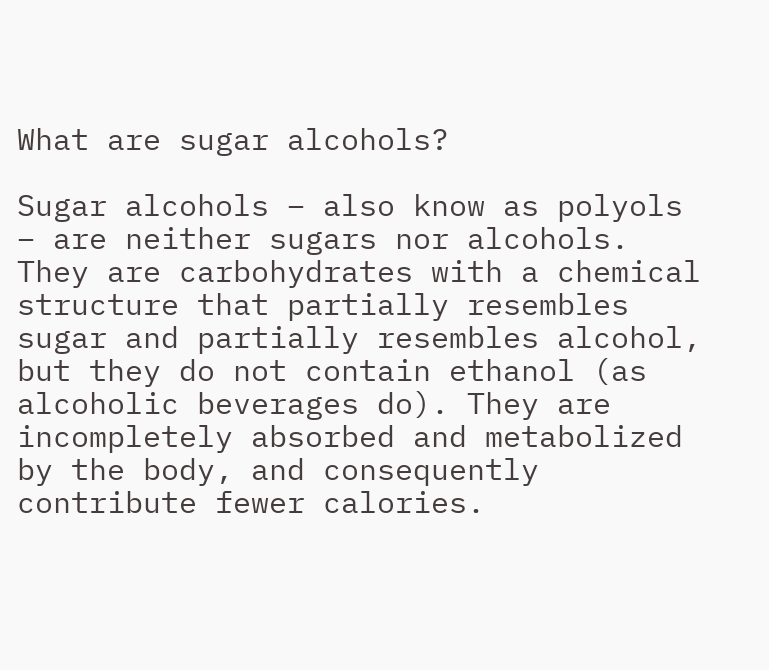What are sugar alcohols?

Sugar alcohols – also know as polyols – are neither sugars nor alcohols. They are carbohydrates with a chemical structure that partially resembles sugar and partially resembles alcohol, but they do not contain ethanol (as alcoholic beverages do). They are incompletely absorbed and metabolized by the body, and consequently contribute fewer calories.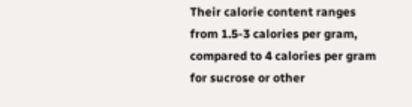Their calorie content ranges from 1.5-3 calories per gram, compared to 4 calories per gram for sucrose or other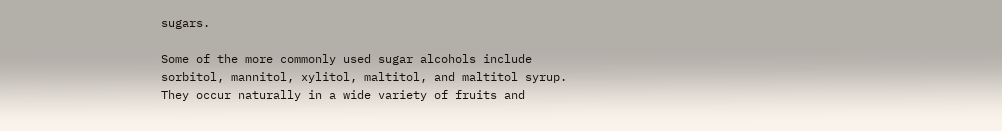sugars.

Some of the more commonly used sugar alcohols include sorbitol, mannitol, xylitol, maltitol, and maltitol syrup. They occur naturally in a wide variety of fruits and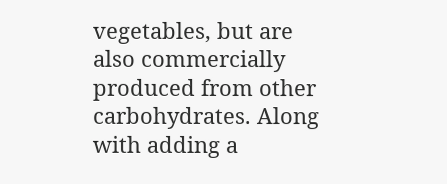vegetables, but are also commercially produced from other carbohydrates. Along with adding a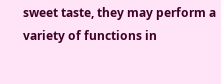sweet taste, they may perform a variety of functions in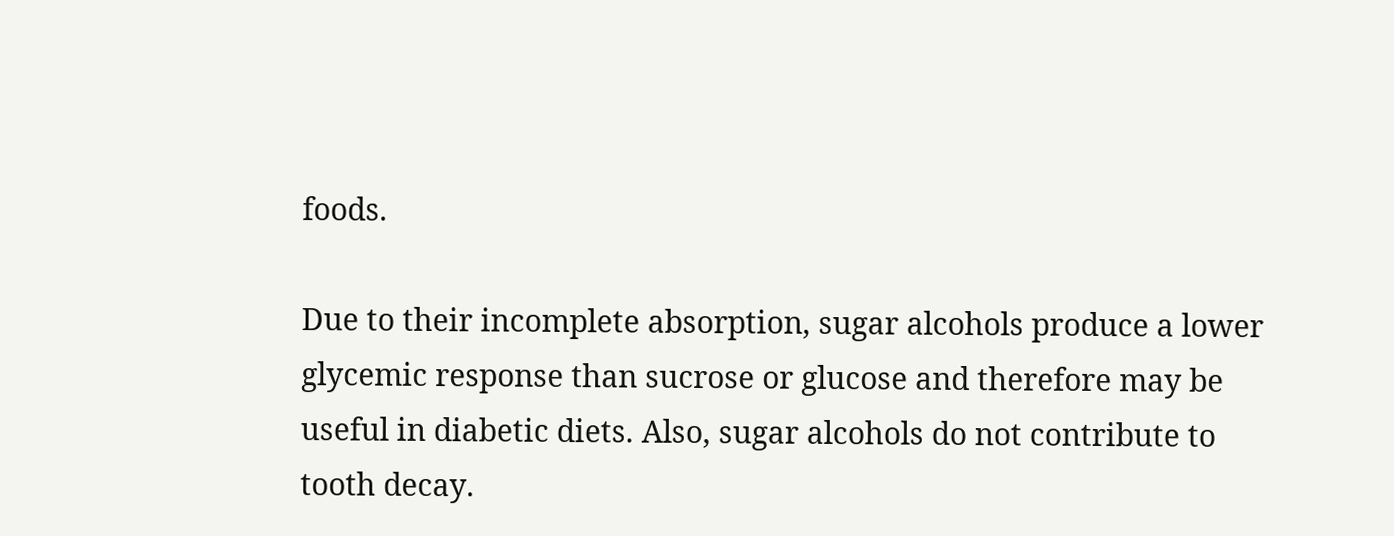foods.

Due to their incomplete absorption, sugar alcohols produce a lower glycemic response than sucrose or glucose and therefore may be useful in diabetic diets. Also, sugar alcohols do not contribute to tooth decay.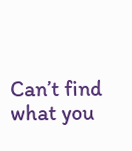Can’t find what you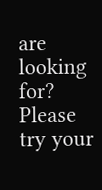are looking for? Please try your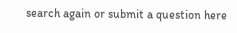search again or submit a question here